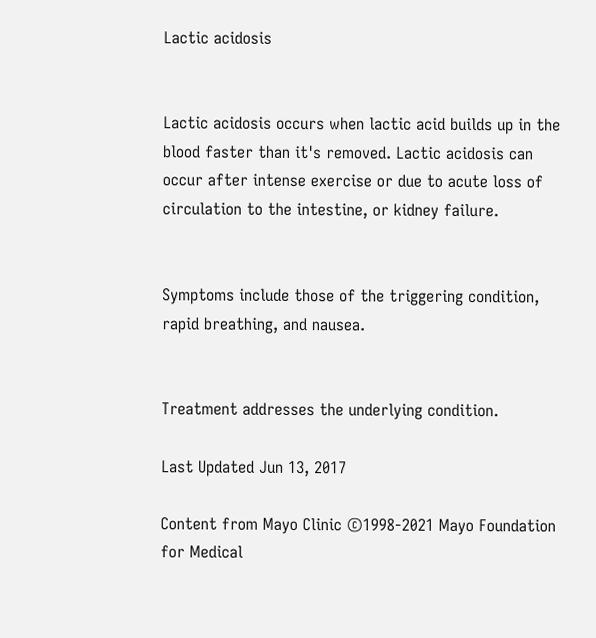Lactic acidosis


Lactic acidosis occurs when lactic acid builds up in the blood faster than it's removed. Lactic acidosis can occur after intense exercise or due to acute loss of circulation to the intestine, or kidney failure.


Symptoms include those of the triggering condition, rapid breathing, and nausea.


Treatment addresses the underlying condition.

Last Updated Jun 13, 2017

Content from Mayo Clinic ©1998-2021 Mayo Foundation for Medical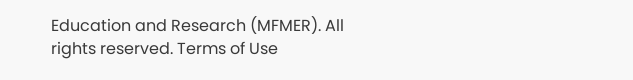Education and Research (MFMER). All rights reserved. Terms of Use